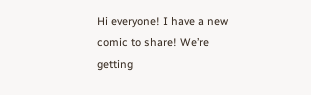Hi everyone! I have a new comic to share! We’re getting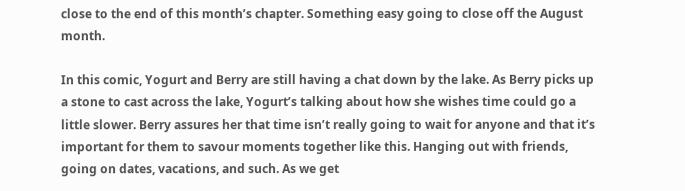close to the end of this month’s chapter. Something easy going to close off the August month.

In this comic, Yogurt and Berry are still having a chat down by the lake. As Berry picks up a stone to cast across the lake, Yogurt’s talking about how she wishes time could go a little slower. Berry assures her that time isn’t really going to wait for anyone and that it’s important for them to savour moments together like this. Hanging out with friends, going on dates, vacations, and such. As we get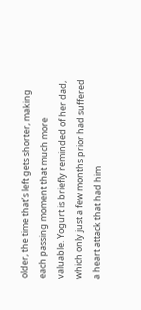older, the time that’s left gets shorter, making each passing moment that much more valuable. Yogurt is briefly reminded of her dad, which only just a few months prior had suffered a heart attack that had him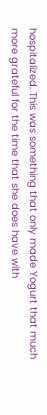hospitalized. This was something that only made Yogurt that much more grateful for the time that she does have with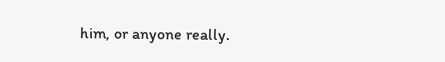him, or anyone really.